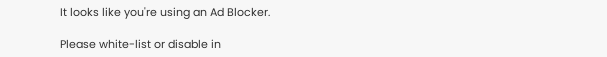It looks like you're using an Ad Blocker.

Please white-list or disable in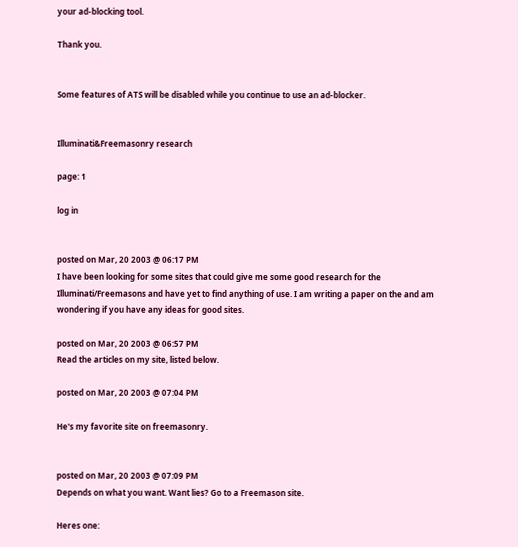your ad-blocking tool.

Thank you.


Some features of ATS will be disabled while you continue to use an ad-blocker.


Illuminati&Freemasonry research

page: 1

log in


posted on Mar, 20 2003 @ 06:17 PM
I have been looking for some sites that could give me some good research for the Illuminati/Freemasons and have yet to find anything of use. I am writing a paper on the and am wondering if you have any ideas for good sites.

posted on Mar, 20 2003 @ 06:57 PM
Read the articles on my site, listed below.

posted on Mar, 20 2003 @ 07:04 PM

He's my favorite site on freemasonry.


posted on Mar, 20 2003 @ 07:09 PM
Depends on what you want. Want lies? Go to a Freemason site.

Heres one: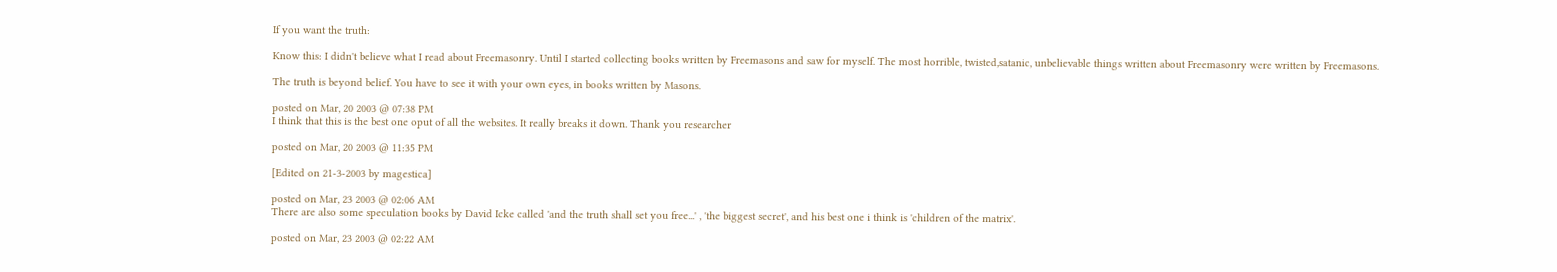If you want the truth:

Know this: I didn't believe what I read about Freemasonry. Until I started collecting books written by Freemasons and saw for myself. The most horrible, twisted,satanic, unbelievable things written about Freemasonry were written by Freemasons.

The truth is beyond belief. You have to see it with your own eyes, in books written by Masons.

posted on Mar, 20 2003 @ 07:38 PM
I think that this is the best one oput of all the websites. It really breaks it down. Thank you researcher

posted on Mar, 20 2003 @ 11:35 PM

[Edited on 21-3-2003 by magestica]

posted on Mar, 23 2003 @ 02:06 AM
There are also some speculation books by David Icke called 'and the truth shall set you free...' , 'the biggest secret', and his best one i think is 'children of the matrix'.

posted on Mar, 23 2003 @ 02:22 AM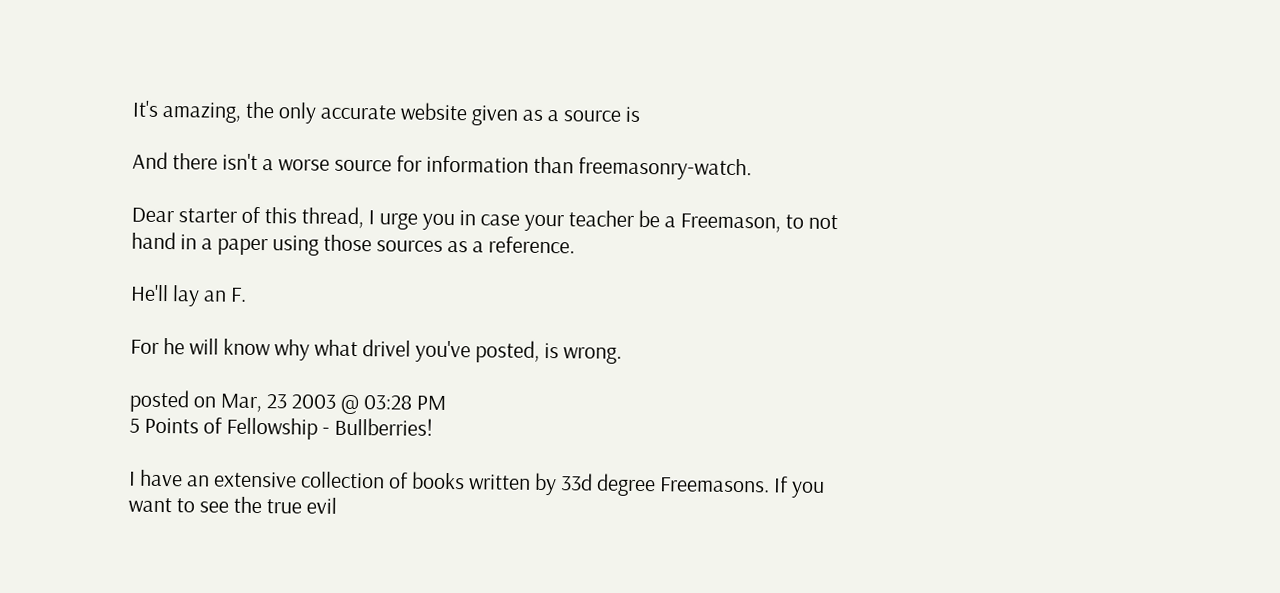It's amazing, the only accurate website given as a source is

And there isn't a worse source for information than freemasonry-watch.

Dear starter of this thread, I urge you in case your teacher be a Freemason, to not hand in a paper using those sources as a reference.

He'll lay an F.

For he will know why what drivel you've posted, is wrong.

posted on Mar, 23 2003 @ 03:28 PM
5 Points of Fellowship - Bullberries!

I have an extensive collection of books written by 33d degree Freemasons. If you want to see the true evil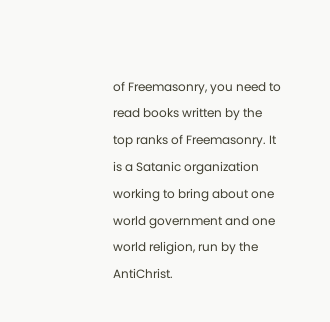of Freemasonry, you need to read books written by the top ranks of Freemasonry. It is a Satanic organization working to bring about one world government and one world religion, run by the AntiChrist.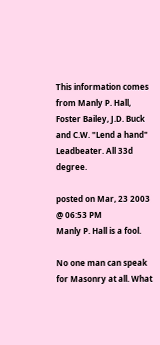This information comes from Manly P. Hall, Foster Bailey, J.D. Buck and C.W. "Lend a hand" Leadbeater. All 33d degree.

posted on Mar, 23 2003 @ 06:53 PM
Manly P. Hall is a fool.

No one man can speak for Masonry at all. What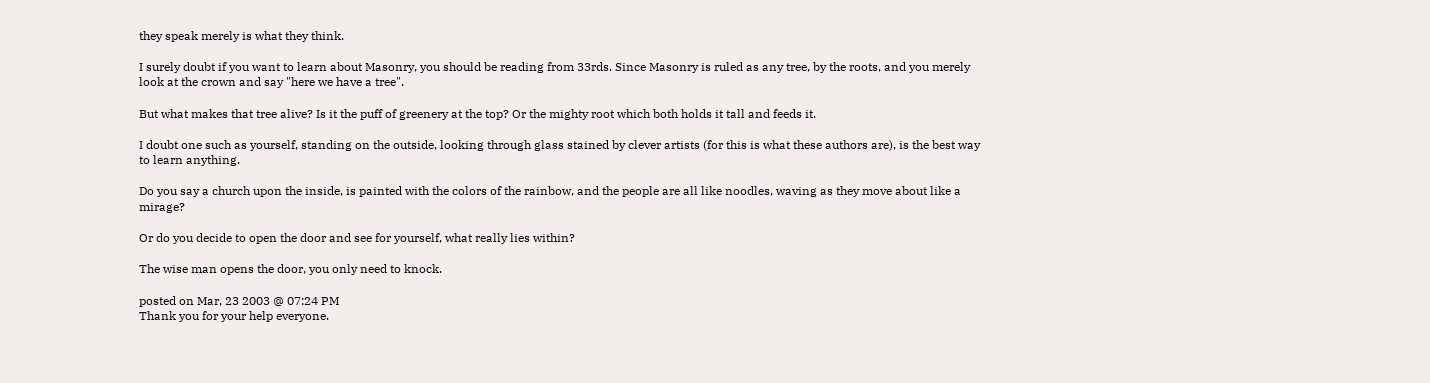they speak merely is what they think.

I surely doubt if you want to learn about Masonry, you should be reading from 33rds. Since Masonry is ruled as any tree, by the roots, and you merely look at the crown and say "here we have a tree".

But what makes that tree alive? Is it the puff of greenery at the top? Or the mighty root which both holds it tall and feeds it.

I doubt one such as yourself, standing on the outside, looking through glass stained by clever artists (for this is what these authors are), is the best way to learn anything.

Do you say a church upon the inside, is painted with the colors of the rainbow, and the people are all like noodles, waving as they move about like a mirage?

Or do you decide to open the door and see for yourself, what really lies within?

The wise man opens the door, you only need to knock.

posted on Mar, 23 2003 @ 07:24 PM
Thank you for your help everyone.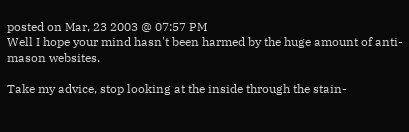posted on Mar, 23 2003 @ 07:57 PM
Well I hope your mind hasn't been harmed by the huge amount of anti-mason websites.

Take my advice, stop looking at the inside through the stain-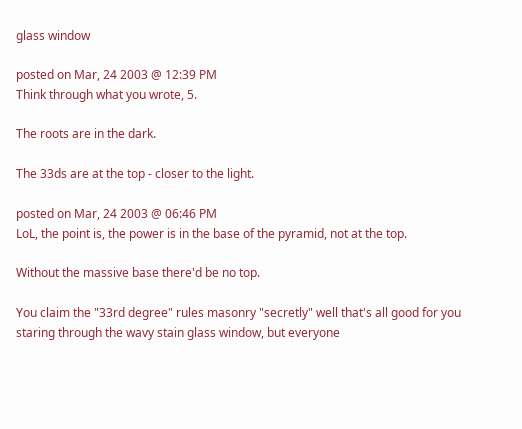glass window

posted on Mar, 24 2003 @ 12:39 PM
Think through what you wrote, 5.

The roots are in the dark.

The 33ds are at the top - closer to the light.

posted on Mar, 24 2003 @ 06:46 PM
LoL, the point is, the power is in the base of the pyramid, not at the top.

Without the massive base there'd be no top.

You claim the "33rd degree" rules masonry "secretly" well that's all good for you staring through the wavy stain glass window, but everyone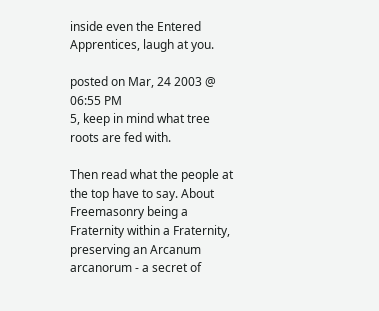inside even the Entered Apprentices, laugh at you.

posted on Mar, 24 2003 @ 06:55 PM
5, keep in mind what tree roots are fed with.

Then read what the people at the top have to say. About Freemasonry being a Fraternity within a Fraternity, preserving an Arcanum arcanorum - a secret of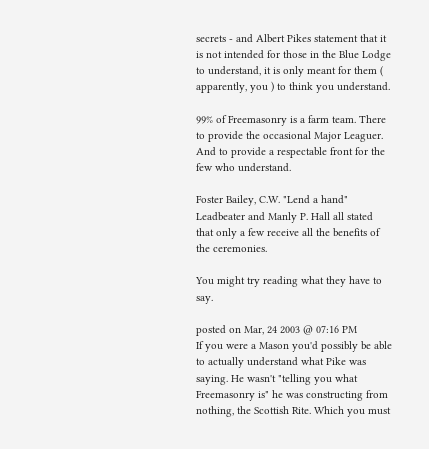secrets - and Albert Pikes statement that it is not intended for those in the Blue Lodge to understand, it is only meant for them ( apparently, you ) to think you understand.

99% of Freemasonry is a farm team. There to provide the occasional Major Leaguer. And to provide a respectable front for the few who understand.

Foster Bailey, C.W. "Lend a hand" Leadbeater and Manly P. Hall all stated that only a few receive all the benefits of the ceremonies.

You might try reading what they have to say.

posted on Mar, 24 2003 @ 07:16 PM
If you were a Mason you'd possibly be able to actually understand what Pike was saying. He wasn't "telling you what Freemasonry is" he was constructing from nothing, the Scottish Rite. Which you must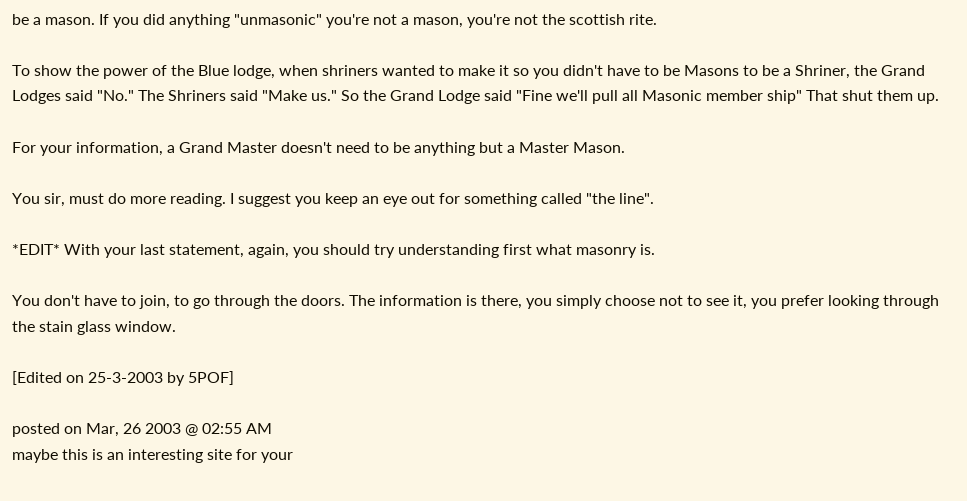be a mason. If you did anything "unmasonic" you're not a mason, you're not the scottish rite.

To show the power of the Blue lodge, when shriners wanted to make it so you didn't have to be Masons to be a Shriner, the Grand Lodges said "No." The Shriners said "Make us." So the Grand Lodge said "Fine we'll pull all Masonic member ship" That shut them up.

For your information, a Grand Master doesn't need to be anything but a Master Mason.

You sir, must do more reading. I suggest you keep an eye out for something called "the line".

*EDIT* With your last statement, again, you should try understanding first what masonry is.

You don't have to join, to go through the doors. The information is there, you simply choose not to see it, you prefer looking through the stain glass window.

[Edited on 25-3-2003 by 5POF]

posted on Mar, 26 2003 @ 02:55 AM
maybe this is an interesting site for your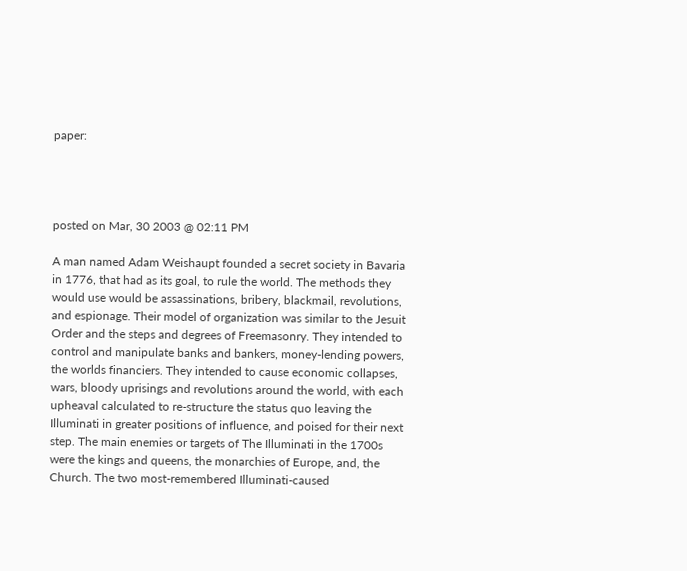paper:




posted on Mar, 30 2003 @ 02:11 PM

A man named Adam Weishaupt founded a secret society in Bavaria in 1776, that had as its goal, to rule the world. The methods they would use would be assassinations, bribery, blackmail, revolutions, and espionage. Their model of organization was similar to the Jesuit Order and the steps and degrees of Freemasonry. They intended to control and manipulate banks and bankers, money-lending powers, the worlds financiers. They intended to cause economic collapses, wars, bloody uprisings and revolutions around the world, with each upheaval calculated to re-structure the status quo leaving the Illuminati in greater positions of influence, and poised for their next step. The main enemies or targets of The Illuminati in the 1700s were the kings and queens, the monarchies of Europe, and, the Church. The two most-remembered Illuminati-caused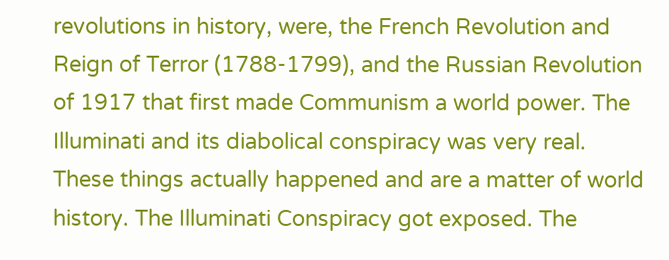revolutions in history, were, the French Revolution and Reign of Terror (1788-1799), and the Russian Revolution of 1917 that first made Communism a world power. The Illuminati and its diabolical conspiracy was very real. These things actually happened and are a matter of world history. The Illuminati Conspiracy got exposed. The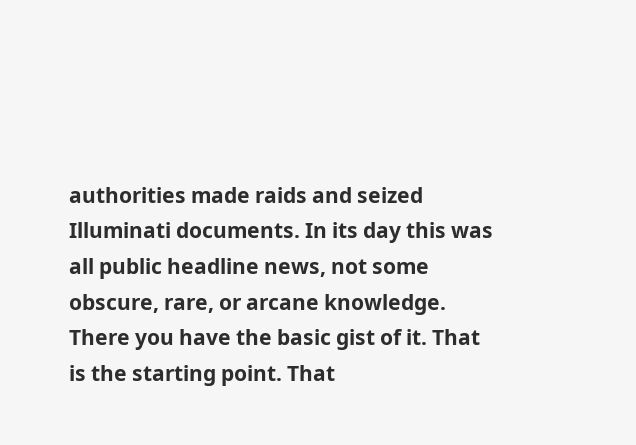authorities made raids and seized Illuminati documents. In its day this was all public headline news, not some obscure, rare, or arcane knowledge. There you have the basic gist of it. That is the starting point. That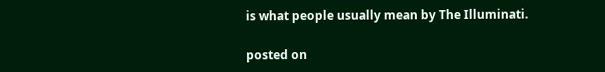is what people usually mean by The Illuminati.

posted on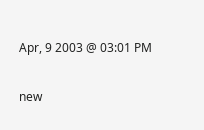Apr, 9 2003 @ 03:01 PM

new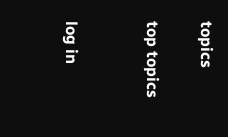topics

top topics


log in